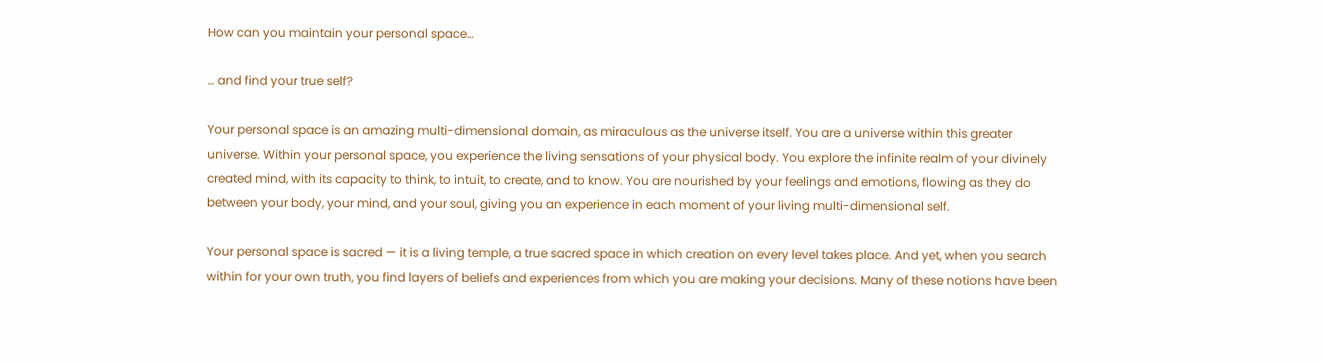How can you maintain your personal space…

… and find your true self?

Your personal space is an amazing multi-dimensional domain, as miraculous as the universe itself. You are a universe within this greater universe. Within your personal space, you experience the living sensations of your physical body. You explore the infinite realm of your divinely created mind, with its capacity to think, to intuit, to create, and to know. You are nourished by your feelings and emotions, flowing as they do between your body, your mind, and your soul, giving you an experience in each moment of your living multi-dimensional self.

Your personal space is sacred — it is a living temple, a true sacred space in which creation on every level takes place. And yet, when you search within for your own truth, you find layers of beliefs and experiences from which you are making your decisions. Many of these notions have been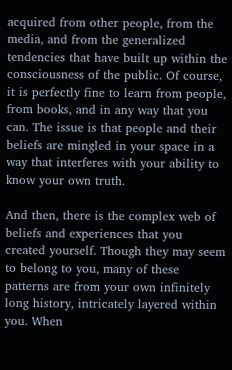acquired from other people, from the media, and from the generalized tendencies that have built up within the consciousness of the public. Of course, it is perfectly fine to learn from people, from books, and in any way that you can. The issue is that people and their beliefs are mingled in your space in a way that interferes with your ability to know your own truth.

And then, there is the complex web of beliefs and experiences that you created yourself. Though they may seem to belong to you, many of these patterns are from your own infinitely long history, intricately layered within you. When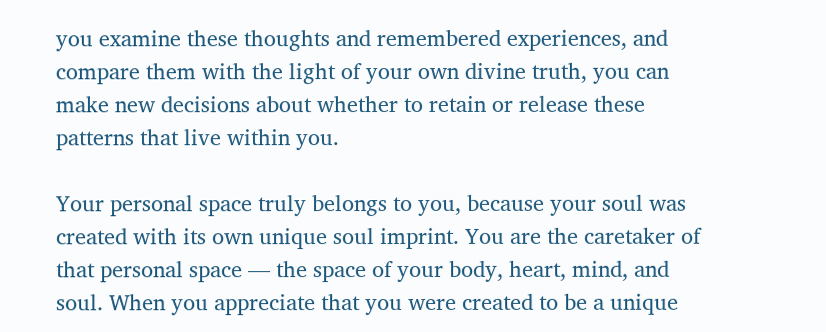you examine these thoughts and remembered experiences, and compare them with the light of your own divine truth, you can make new decisions about whether to retain or release these patterns that live within you.

Your personal space truly belongs to you, because your soul was created with its own unique soul imprint. You are the caretaker of that personal space — the space of your body, heart, mind, and soul. When you appreciate that you were created to be a unique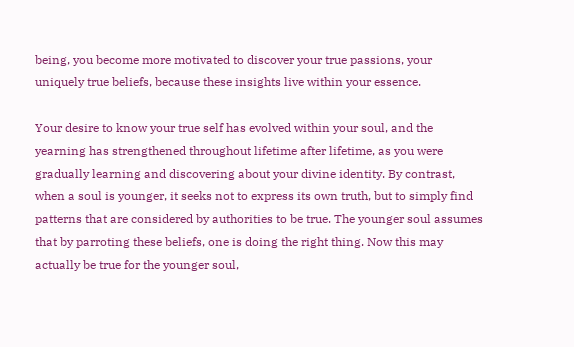being, you become more motivated to discover your true passions, your uniquely true beliefs, because these insights live within your essence.

Your desire to know your true self has evolved within your soul, and the yearning has strengthened throughout lifetime after lifetime, as you were gradually learning and discovering about your divine identity. By contrast, when a soul is younger, it seeks not to express its own truth, but to simply find patterns that are considered by authorities to be true. The younger soul assumes that by parroting these beliefs, one is doing the right thing. Now this may actually be true for the younger soul,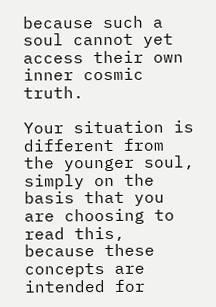because such a soul cannot yet access their own inner cosmic truth.

Your situation is different from the younger soul, simply on the basis that you are choosing to read this, because these concepts are intended for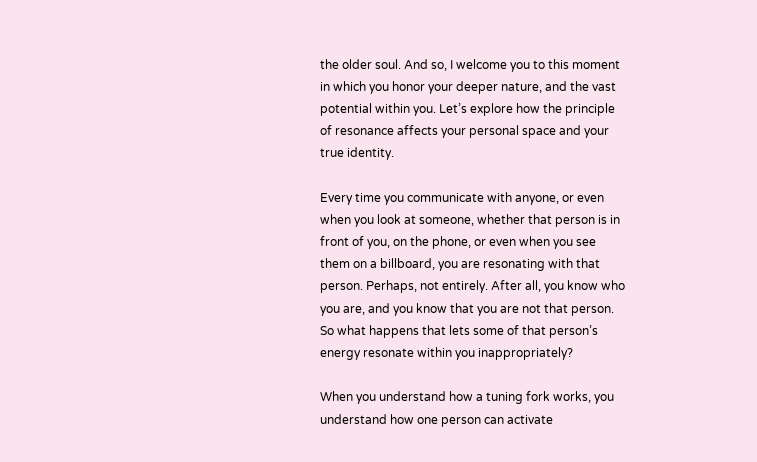the older soul. And so, I welcome you to this moment in which you honor your deeper nature, and the vast potential within you. Let’s explore how the principle of resonance affects your personal space and your true identity.

Every time you communicate with anyone, or even when you look at someone, whether that person is in front of you, on the phone, or even when you see them on a billboard, you are resonating with that person. Perhaps, not entirely. After all, you know who you are, and you know that you are not that person. So what happens that lets some of that person’s energy resonate within you inappropriately?

When you understand how a tuning fork works, you understand how one person can activate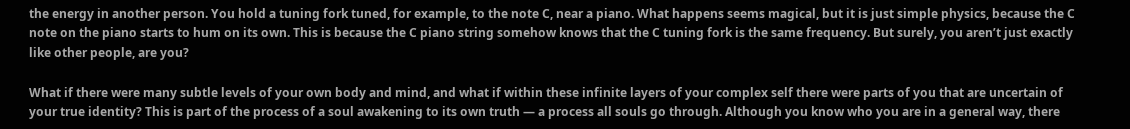the energy in another person. You hold a tuning fork tuned, for example, to the note C, near a piano. What happens seems magical, but it is just simple physics, because the C note on the piano starts to hum on its own. This is because the C piano string somehow knows that the C tuning fork is the same frequency. But surely, you aren’t just exactly like other people, are you?

What if there were many subtle levels of your own body and mind, and what if within these infinite layers of your complex self there were parts of you that are uncertain of your true identity? This is part of the process of a soul awakening to its own truth — a process all souls go through. Although you know who you are in a general way, there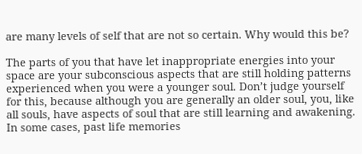are many levels of self that are not so certain. Why would this be?

The parts of you that have let inappropriate energies into your space are your subconscious aspects that are still holding patterns experienced when you were a younger soul. Don’t judge yourself for this, because although you are generally an older soul, you, like all souls, have aspects of soul that are still learning and awakening. In some cases, past life memories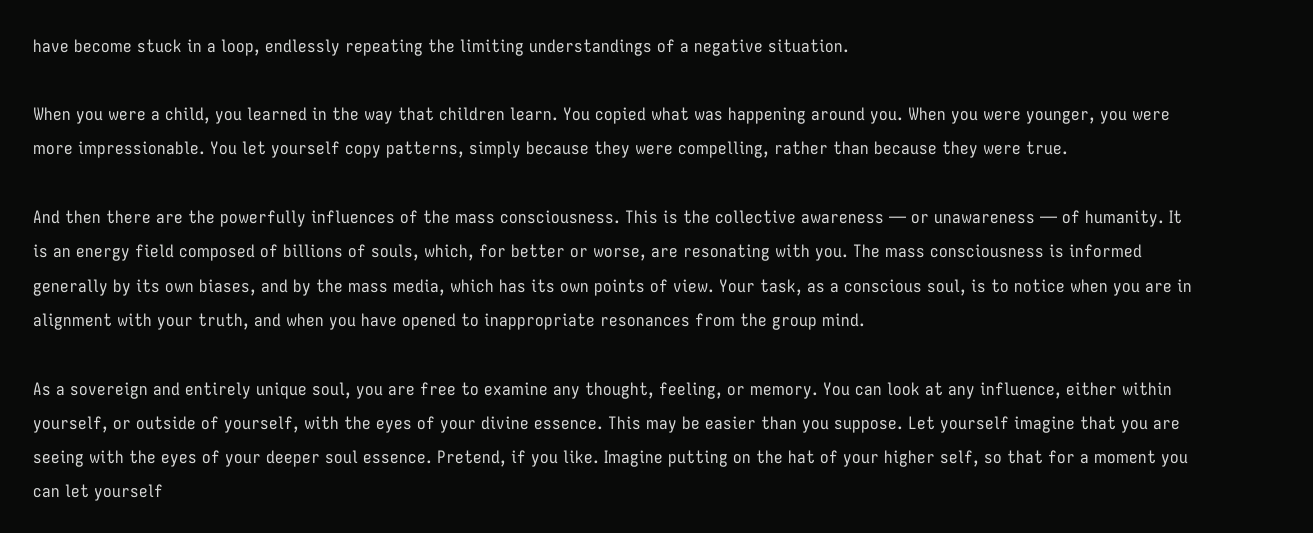have become stuck in a loop, endlessly repeating the limiting understandings of a negative situation.

When you were a child, you learned in the way that children learn. You copied what was happening around you. When you were younger, you were more impressionable. You let yourself copy patterns, simply because they were compelling, rather than because they were true.

And then there are the powerfully influences of the mass consciousness. This is the collective awareness — or unawareness — of humanity. It is an energy field composed of billions of souls, which, for better or worse, are resonating with you. The mass consciousness is informed generally by its own biases, and by the mass media, which has its own points of view. Your task, as a conscious soul, is to notice when you are in alignment with your truth, and when you have opened to inappropriate resonances from the group mind.

As a sovereign and entirely unique soul, you are free to examine any thought, feeling, or memory. You can look at any influence, either within yourself, or outside of yourself, with the eyes of your divine essence. This may be easier than you suppose. Let yourself imagine that you are seeing with the eyes of your deeper soul essence. Pretend, if you like. Imagine putting on the hat of your higher self, so that for a moment you can let yourself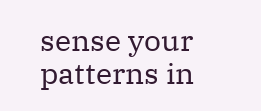sense your patterns in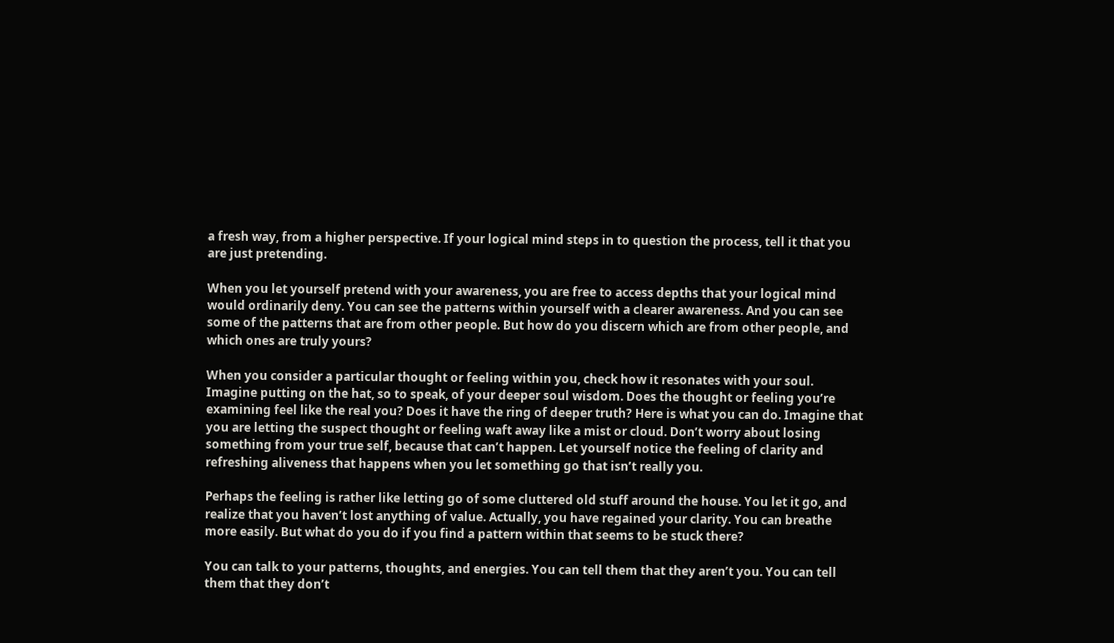a fresh way, from a higher perspective. If your logical mind steps in to question the process, tell it that you are just pretending.

When you let yourself pretend with your awareness, you are free to access depths that your logical mind would ordinarily deny. You can see the patterns within yourself with a clearer awareness. And you can see some of the patterns that are from other people. But how do you discern which are from other people, and which ones are truly yours?

When you consider a particular thought or feeling within you, check how it resonates with your soul. Imagine putting on the hat, so to speak, of your deeper soul wisdom. Does the thought or feeling you’re examining feel like the real you? Does it have the ring of deeper truth? Here is what you can do. Imagine that you are letting the suspect thought or feeling waft away like a mist or cloud. Don’t worry about losing something from your true self, because that can’t happen. Let yourself notice the feeling of clarity and refreshing aliveness that happens when you let something go that isn’t really you.

Perhaps the feeling is rather like letting go of some cluttered old stuff around the house. You let it go, and realize that you haven’t lost anything of value. Actually, you have regained your clarity. You can breathe more easily. But what do you do if you find a pattern within that seems to be stuck there?

You can talk to your patterns, thoughts, and energies. You can tell them that they aren’t you. You can tell them that they don’t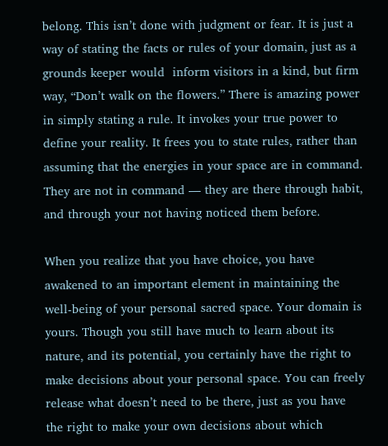belong. This isn’t done with judgment or fear. It is just a way of stating the facts or rules of your domain, just as a grounds keeper would  inform visitors in a kind, but firm way, “Don’t walk on the flowers.” There is amazing power in simply stating a rule. It invokes your true power to define your reality. It frees you to state rules, rather than assuming that the energies in your space are in command. They are not in command — they are there through habit, and through your not having noticed them before.

When you realize that you have choice, you have awakened to an important element in maintaining the well-being of your personal sacred space. Your domain is yours. Though you still have much to learn about its nature, and its potential, you certainly have the right to make decisions about your personal space. You can freely release what doesn’t need to be there, just as you have the right to make your own decisions about which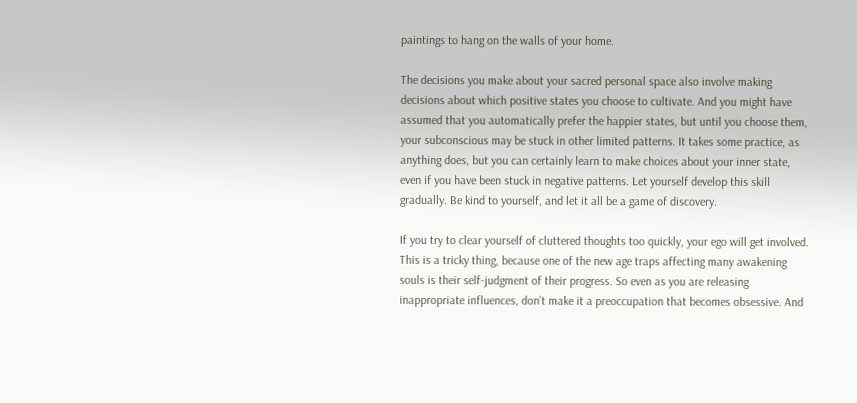paintings to hang on the walls of your home.

The decisions you make about your sacred personal space also involve making decisions about which positive states you choose to cultivate. And you might have assumed that you automatically prefer the happier states, but until you choose them, your subconscious may be stuck in other limited patterns. It takes some practice, as anything does, but you can certainly learn to make choices about your inner state, even if you have been stuck in negative patterns. Let yourself develop this skill gradually. Be kind to yourself, and let it all be a game of discovery.

If you try to clear yourself of cluttered thoughts too quickly, your ego will get involved. This is a tricky thing, because one of the new age traps affecting many awakening souls is their self-judgment of their progress. So even as you are releasing inappropriate influences, don’t make it a preoccupation that becomes obsessive. And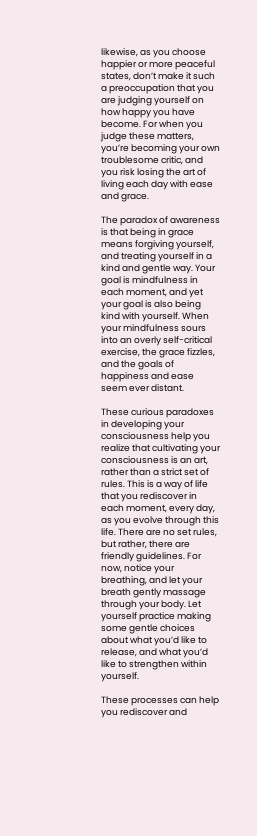likewise, as you choose happier or more peaceful states, don’t make it such a preoccupation that you are judging yourself on how happy you have become. For when you judge these matters, you’re becoming your own troublesome critic, and you risk losing the art of living each day with ease and grace.

The paradox of awareness is that being in grace means forgiving yourself, and treating yourself in a kind and gentle way. Your goal is mindfulness in each moment, and yet your goal is also being kind with yourself. When your mindfulness sours into an overly self-critical exercise, the grace fizzles, and the goals of happiness and ease seem ever distant.

These curious paradoxes in developing your consciousness help you realize that cultivating your consciousness is an art, rather than a strict set of rules. This is a way of life that you rediscover in each moment, every day, as you evolve through this life. There are no set rules, but rather, there are friendly guidelines. For now, notice your breathing, and let your breath gently massage through your body. Let yourself practice making some gentle choices about what you’d like to release, and what you’d like to strengthen within yourself.

These processes can help you rediscover and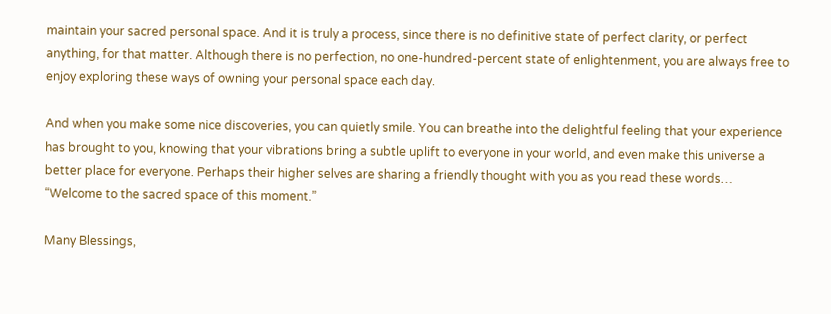maintain your sacred personal space. And it is truly a process, since there is no definitive state of perfect clarity, or perfect anything, for that matter. Although there is no perfection, no one-hundred-percent state of enlightenment, you are always free to enjoy exploring these ways of owning your personal space each day.

And when you make some nice discoveries, you can quietly smile. You can breathe into the delightful feeling that your experience has brought to you, knowing that your vibrations bring a subtle uplift to everyone in your world, and even make this universe a better place for everyone. Perhaps their higher selves are sharing a friendly thought with you as you read these words… “Welcome to the sacred space of this moment.”

Many Blessings,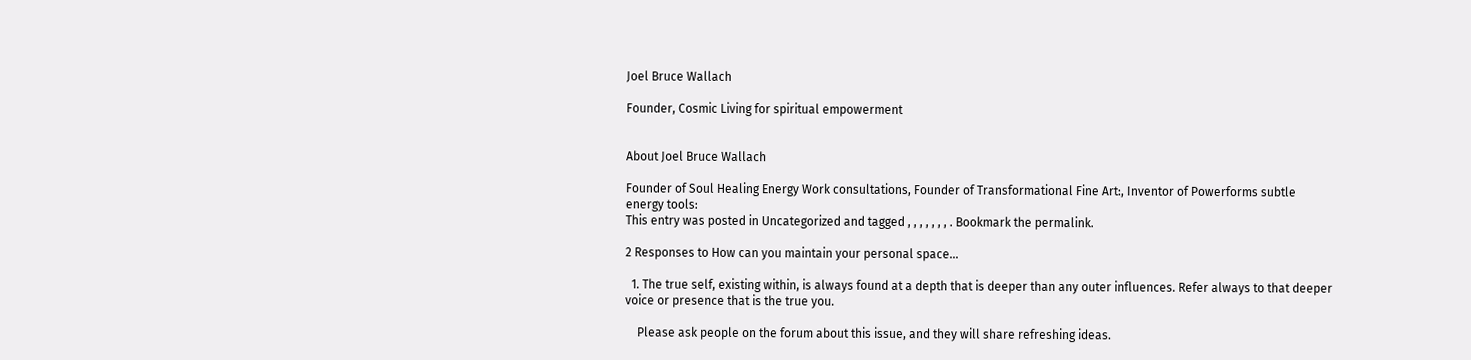Joel Bruce Wallach

Founder, Cosmic Living for spiritual empowerment


About Joel Bruce Wallach

Founder of Soul Healing Energy Work consultations, Founder of Transformational Fine Art:, Inventor of Powerforms subtle energy tools:
This entry was posted in Uncategorized and tagged , , , , , , , . Bookmark the permalink.

2 Responses to How can you maintain your personal space…

  1. The true self, existing within, is always found at a depth that is deeper than any outer influences. Refer always to that deeper voice or presence that is the true you.

    Please ask people on the forum about this issue, and they will share refreshing ideas.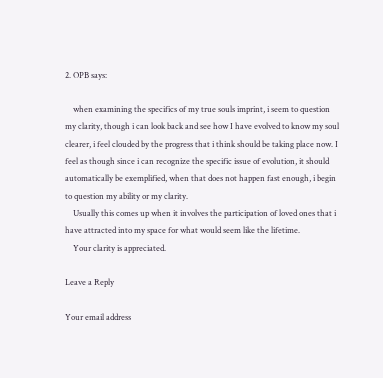2. OPB says:

    when examining the specifics of my true souls imprint, i seem to question my clarity, though i can look back and see how I have evolved to know my soul clearer, i feel clouded by the progress that i think should be taking place now. I feel as though since i can recognize the specific issue of evolution, it should automatically be exemplified, when that does not happen fast enough, i begin to question my ability or my clarity.
    Usually this comes up when it involves the participation of loved ones that i have attracted into my space for what would seem like the lifetime.
    Your clarity is appreciated.

Leave a Reply

Your email address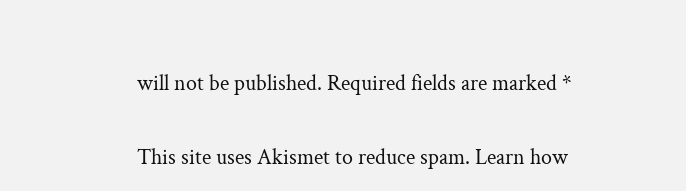will not be published. Required fields are marked *

This site uses Akismet to reduce spam. Learn how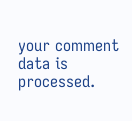your comment data is processed.